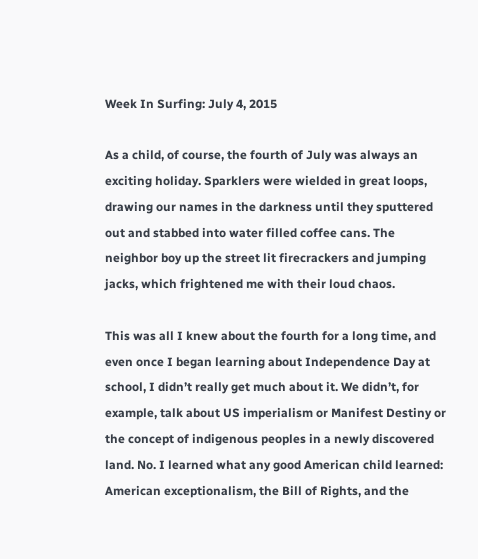Week In Surfing: July 4, 2015

As a child, of course, the fourth of July was always an exciting holiday. Sparklers were wielded in great loops, drawing our names in the darkness until they sputtered out and stabbed into water filled coffee cans. The neighbor boy up the street lit firecrackers and jumping jacks, which frightened me with their loud chaos.

This was all I knew about the fourth for a long time, and even once I began learning about Independence Day at school, I didn’t really get much about it. We didn’t, for example, talk about US imperialism or Manifest Destiny or the concept of indigenous peoples in a newly discovered land. No. I learned what any good American child learned: American exceptionalism, the Bill of Rights, and the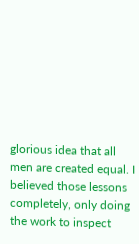glorious idea that all men are created equal. I believed those lessons completely, only doing the work to inspect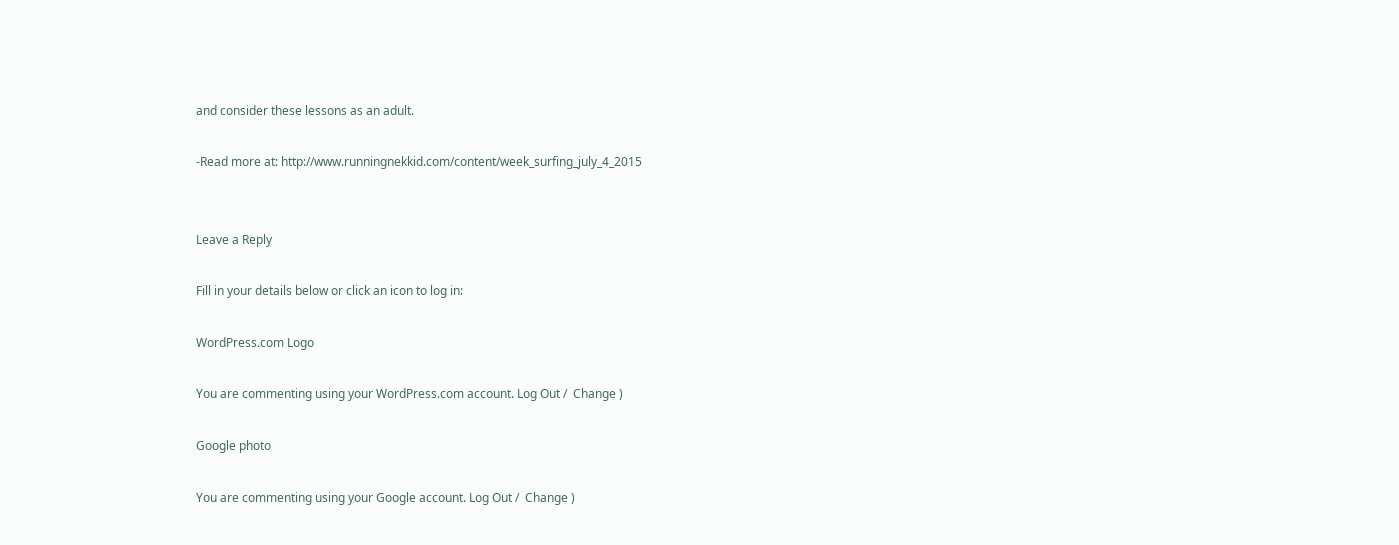and consider these lessons as an adult.

-Read more at: http://www.runningnekkid.com/content/week_surfing_july_4_2015


Leave a Reply

Fill in your details below or click an icon to log in:

WordPress.com Logo

You are commenting using your WordPress.com account. Log Out /  Change )

Google photo

You are commenting using your Google account. Log Out /  Change )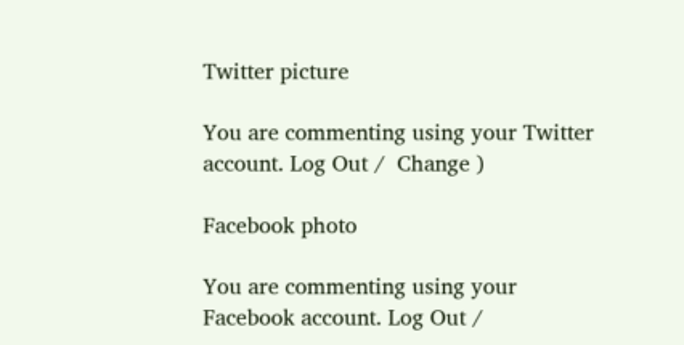Twitter picture

You are commenting using your Twitter account. Log Out /  Change )

Facebook photo

You are commenting using your Facebook account. Log Out /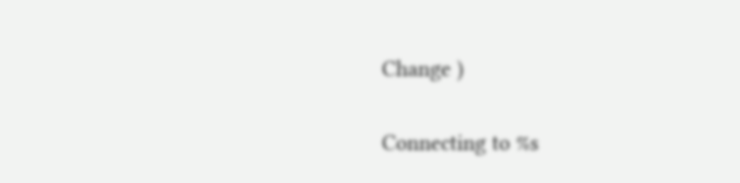Change )

Connecting to %s